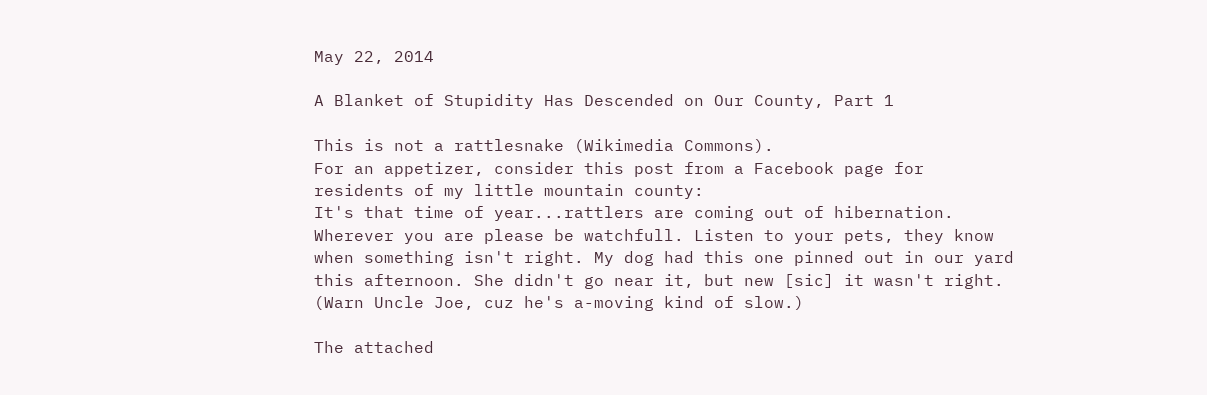May 22, 2014

A Blanket of Stupidity Has Descended on Our County, Part 1

This is not a rattlesnake (Wikimedia Commons).
For an appetizer, consider this post from a Facebook page for residents of my little mountain county:
It's that time of year...rattlers are coming out of hibernation. Wherever you are please be watchfull. Listen to your pets, they know when something isn't right. My dog had this one pinned out in our yard this afternoon. She didn't go near it, but new [sic] it wasn't right.
(Warn Uncle Joe, cuz he's a-moving kind of slow.)

The attached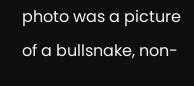photo was a picture of a bullsnake, non-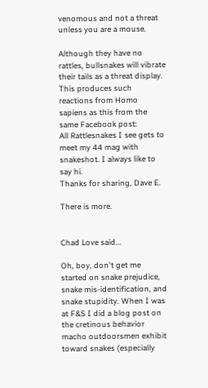venomous and not a threat unless you are a mouse.

Although they have no rattles, bullsnakes will vibrate their tails as a threat display. This produces such reactions from Homo sapiens as this from the same Facebook post:
All Rattlesnakes I see gets to meet my 44 mag with snakeshot. I always like to say hi.
Thanks for sharing, Dave E.

There is more.


Chad Love said...

Oh, boy, don't get me started on snake prejudice, snake mis-identification, and snake stupidity. When I was at F&S I did a blog post on the cretinous behavior macho outdoorsmen exhibit toward snakes (especially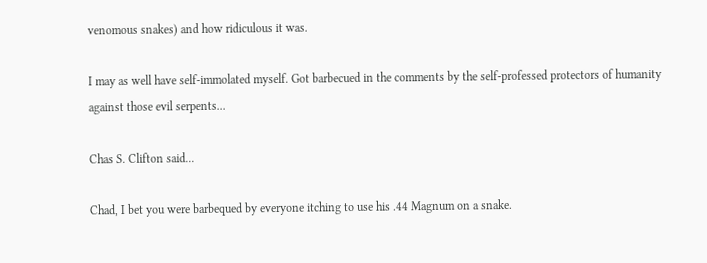venomous snakes) and how ridiculous it was.

I may as well have self-immolated myself. Got barbecued in the comments by the self-professed protectors of humanity against those evil serpents...

Chas S. Clifton said...

Chad, I bet you were barbequed by everyone itching to use his .44 Magnum on a snake.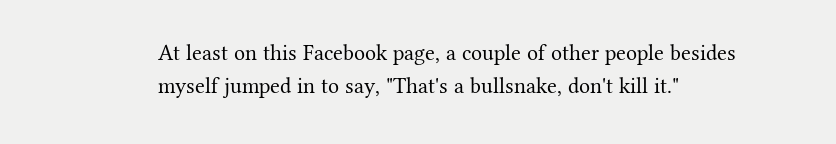At least on this Facebook page, a couple of other people besides myself jumped in to say, "That's a bullsnake, don't kill it."